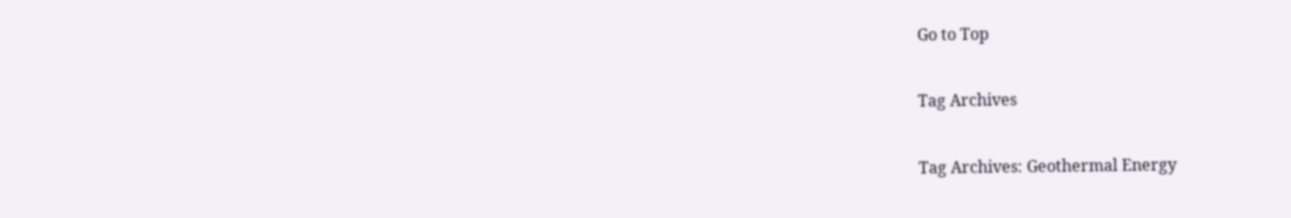Go to Top

Tag Archives

Tag Archives: Geothermal Energy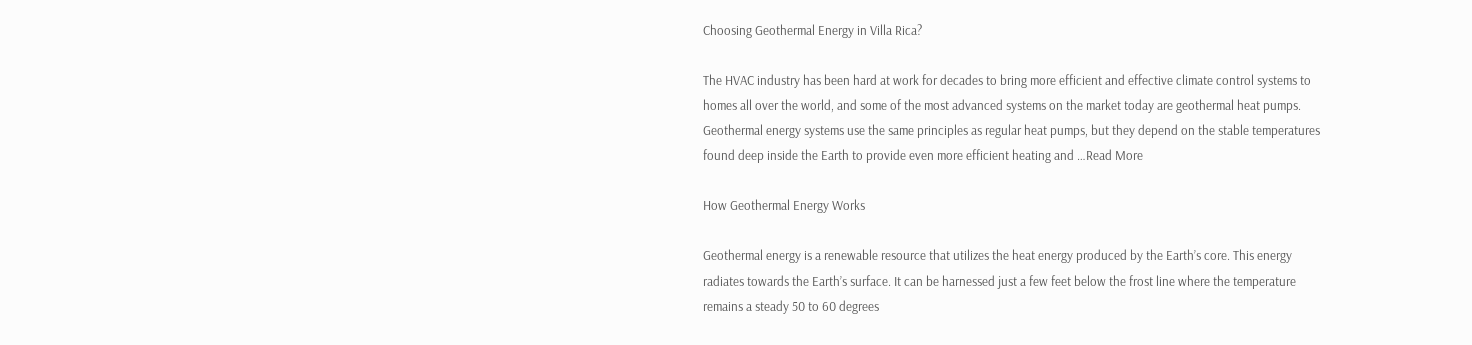Choosing Geothermal Energy in Villa Rica?

The HVAC industry has been hard at work for decades to bring more efficient and effective climate control systems to homes all over the world, and some of the most advanced systems on the market today are geothermal heat pumps. Geothermal energy systems use the same principles as regular heat pumps, but they depend on the stable temperatures found deep inside the Earth to provide even more efficient heating and …Read More

How Geothermal Energy Works

Geothermal energy is a renewable resource that utilizes the heat energy produced by the Earth’s core. This energy radiates towards the Earth’s surface. It can be harnessed just a few feet below the frost line where the temperature remains a steady 50 to 60 degrees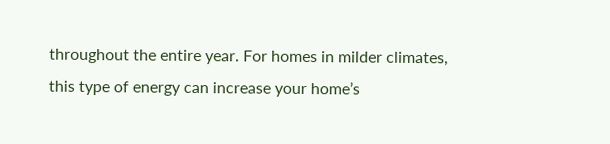throughout the entire year. For homes in milder climates, this type of energy can increase your home’s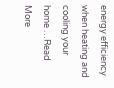energy efficiency when heating and cooling your home …Read More